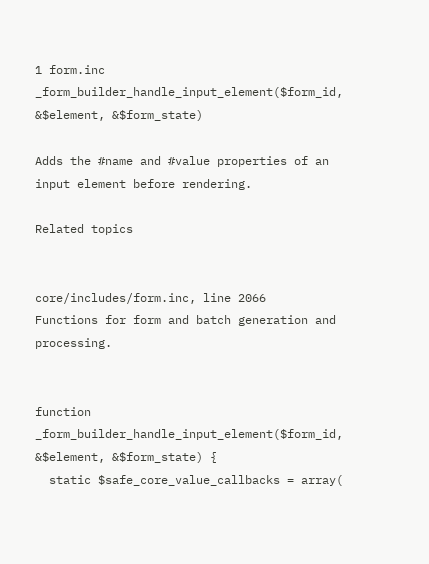1 form.inc _form_builder_handle_input_element($form_id, &$element, &$form_state)

Adds the #name and #value properties of an input element before rendering.

Related topics


core/includes/form.inc, line 2066
Functions for form and batch generation and processing.


function _form_builder_handle_input_element($form_id, &$element, &$form_state) {
  static $safe_core_value_callbacks = array(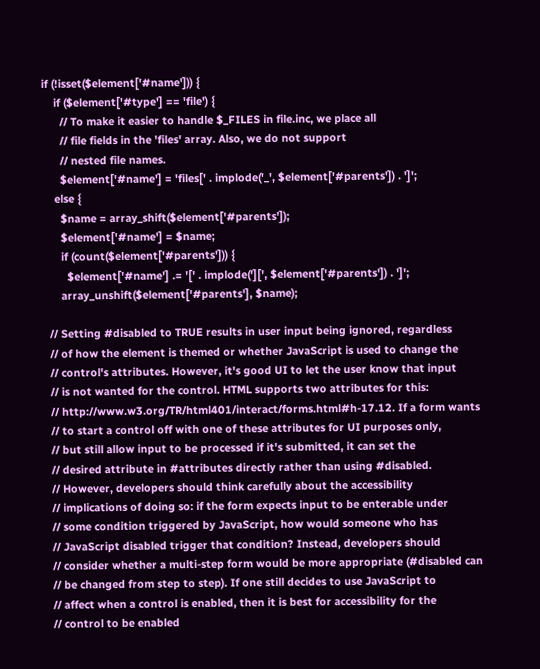if (!isset($element['#name'])) {
    if ($element['#type'] == 'file') {
      // To make it easier to handle $_FILES in file.inc, we place all
      // file fields in the 'files' array. Also, we do not support
      // nested file names.
      $element['#name'] = 'files[' . implode('_', $element['#parents']) . ']';
    else {
      $name = array_shift($element['#parents']);
      $element['#name'] = $name;
      if (count($element['#parents'])) {
        $element['#name'] .= '[' . implode('][', $element['#parents']) . ']';
      array_unshift($element['#parents'], $name);

  // Setting #disabled to TRUE results in user input being ignored, regardless
  // of how the element is themed or whether JavaScript is used to change the
  // control's attributes. However, it's good UI to let the user know that input
  // is not wanted for the control. HTML supports two attributes for this:
  // http://www.w3.org/TR/html401/interact/forms.html#h-17.12. If a form wants
  // to start a control off with one of these attributes for UI purposes only,
  // but still allow input to be processed if it's submitted, it can set the
  // desired attribute in #attributes directly rather than using #disabled.
  // However, developers should think carefully about the accessibility
  // implications of doing so: if the form expects input to be enterable under
  // some condition triggered by JavaScript, how would someone who has
  // JavaScript disabled trigger that condition? Instead, developers should
  // consider whether a multi-step form would be more appropriate (#disabled can
  // be changed from step to step). If one still decides to use JavaScript to
  // affect when a control is enabled, then it is best for accessibility for the
  // control to be enabled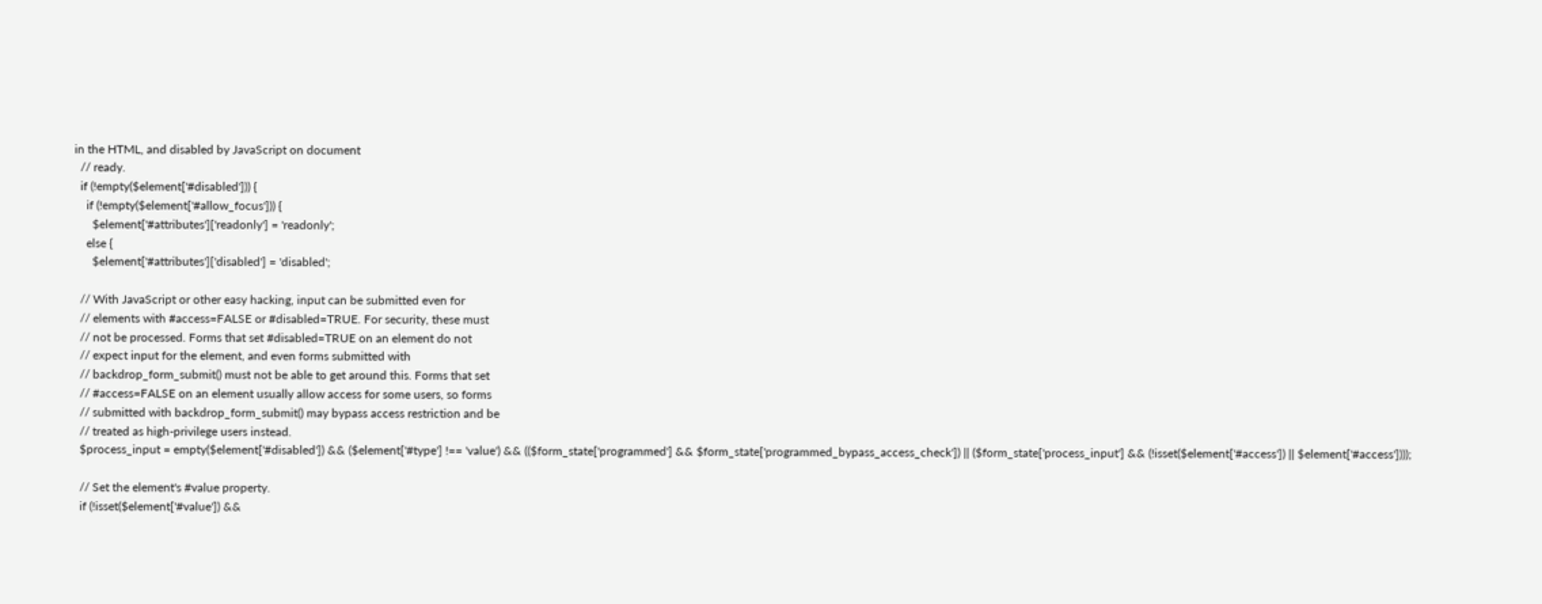in the HTML, and disabled by JavaScript on document
  // ready.
  if (!empty($element['#disabled'])) {
    if (!empty($element['#allow_focus'])) {
      $element['#attributes']['readonly'] = 'readonly';
    else {
      $element['#attributes']['disabled'] = 'disabled';

  // With JavaScript or other easy hacking, input can be submitted even for
  // elements with #access=FALSE or #disabled=TRUE. For security, these must
  // not be processed. Forms that set #disabled=TRUE on an element do not
  // expect input for the element, and even forms submitted with
  // backdrop_form_submit() must not be able to get around this. Forms that set
  // #access=FALSE on an element usually allow access for some users, so forms
  // submitted with backdrop_form_submit() may bypass access restriction and be
  // treated as high-privilege users instead.
  $process_input = empty($element['#disabled']) && ($element['#type'] !== 'value') && (($form_state['programmed'] && $form_state['programmed_bypass_access_check']) || ($form_state['process_input'] && (!isset($element['#access']) || $element['#access'])));

  // Set the element's #value property.
  if (!isset($element['#value']) &&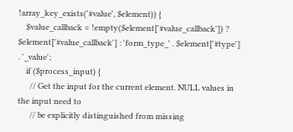!array_key_exists('#value', $element)) {
    $value_callback = !empty($element['#value_callback']) ? $element['#value_callback'] : 'form_type_' . $element['#type'] . '_value';
    if ($process_input) {
      // Get the input for the current element. NULL values in the input need to
      // be explicitly distinguished from missing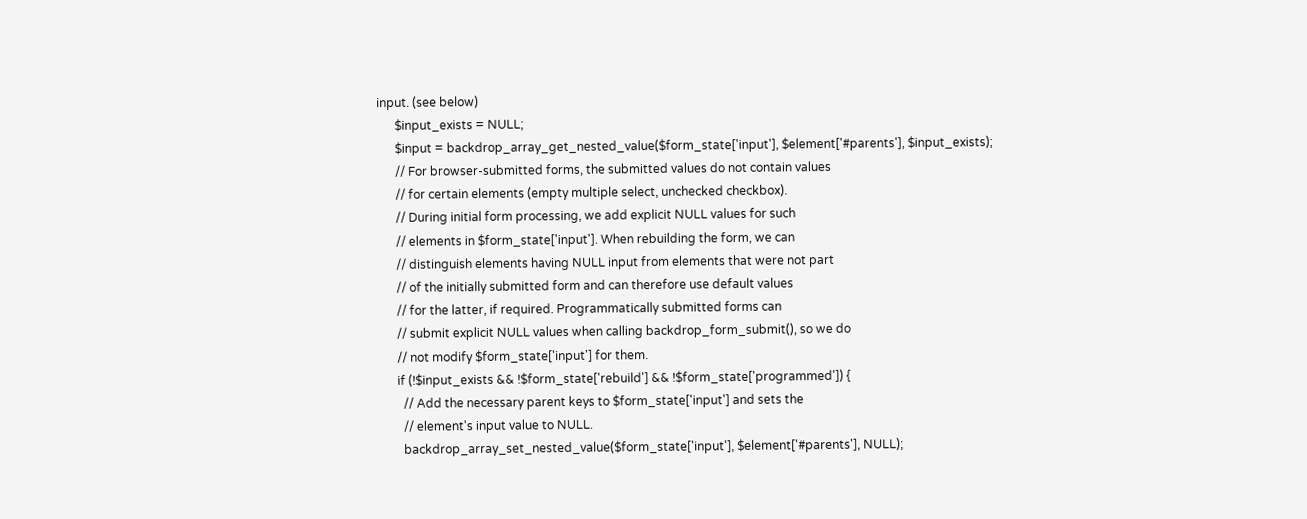input. (see below)
      $input_exists = NULL;
      $input = backdrop_array_get_nested_value($form_state['input'], $element['#parents'], $input_exists);
      // For browser-submitted forms, the submitted values do not contain values
      // for certain elements (empty multiple select, unchecked checkbox).
      // During initial form processing, we add explicit NULL values for such
      // elements in $form_state['input']. When rebuilding the form, we can
      // distinguish elements having NULL input from elements that were not part
      // of the initially submitted form and can therefore use default values
      // for the latter, if required. Programmatically submitted forms can
      // submit explicit NULL values when calling backdrop_form_submit(), so we do
      // not modify $form_state['input'] for them.
      if (!$input_exists && !$form_state['rebuild'] && !$form_state['programmed']) {
        // Add the necessary parent keys to $form_state['input'] and sets the
        // element's input value to NULL.
        backdrop_array_set_nested_value($form_state['input'], $element['#parents'], NULL);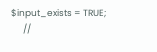$input_exists = TRUE;
      //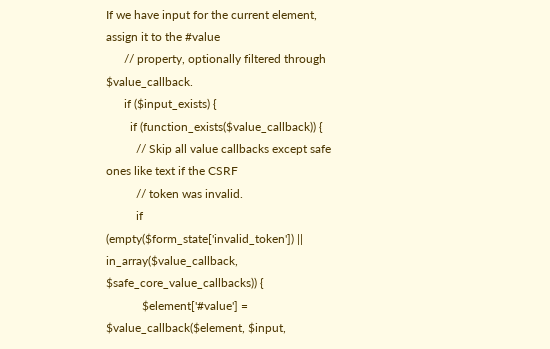If we have input for the current element, assign it to the #value
      // property, optionally filtered through $value_callback.
      if ($input_exists) {
        if (function_exists($value_callback)) {
          // Skip all value callbacks except safe ones like text if the CSRF
          // token was invalid.
          if (empty($form_state['invalid_token']) || in_array($value_callback, $safe_core_value_callbacks)) {
            $element['#value'] = $value_callback($element, $input,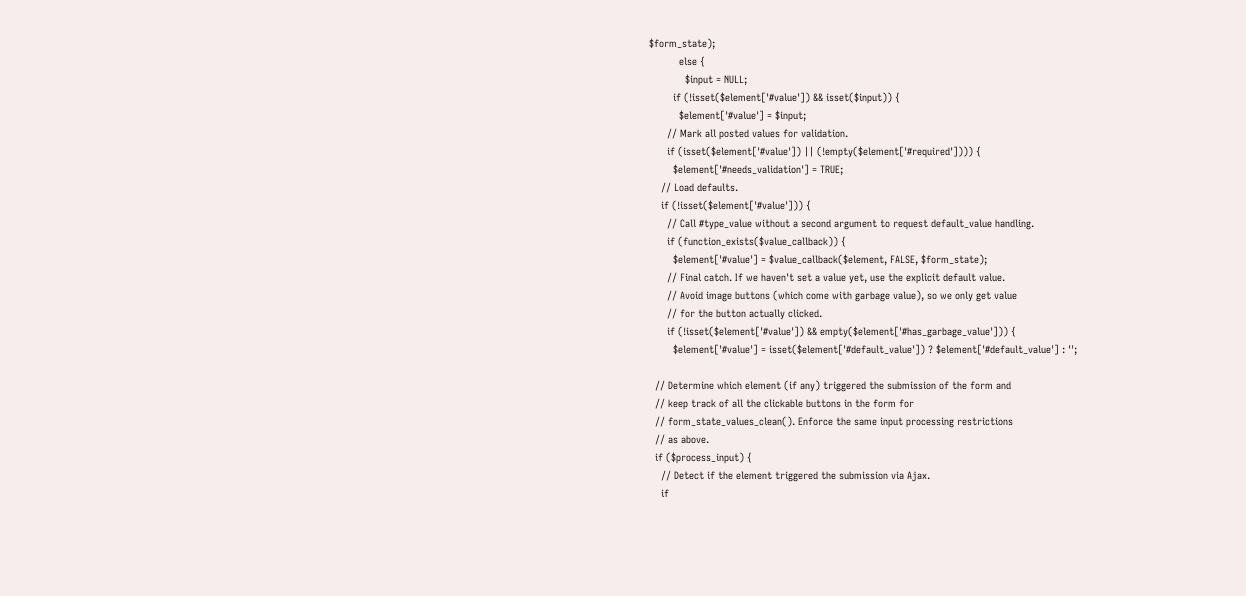$form_state);
          else {
            $input = NULL;
        if (!isset($element['#value']) && isset($input)) {
          $element['#value'] = $input;
      // Mark all posted values for validation.
      if (isset($element['#value']) || (!empty($element['#required']))) {
        $element['#needs_validation'] = TRUE;
    // Load defaults.
    if (!isset($element['#value'])) {
      // Call #type_value without a second argument to request default_value handling.
      if (function_exists($value_callback)) {
        $element['#value'] = $value_callback($element, FALSE, $form_state);
      // Final catch. If we haven't set a value yet, use the explicit default value.
      // Avoid image buttons (which come with garbage value), so we only get value
      // for the button actually clicked.
      if (!isset($element['#value']) && empty($element['#has_garbage_value'])) {
        $element['#value'] = isset($element['#default_value']) ? $element['#default_value'] : '';

  // Determine which element (if any) triggered the submission of the form and
  // keep track of all the clickable buttons in the form for
  // form_state_values_clean(). Enforce the same input processing restrictions
  // as above.
  if ($process_input) {
    // Detect if the element triggered the submission via Ajax.
    if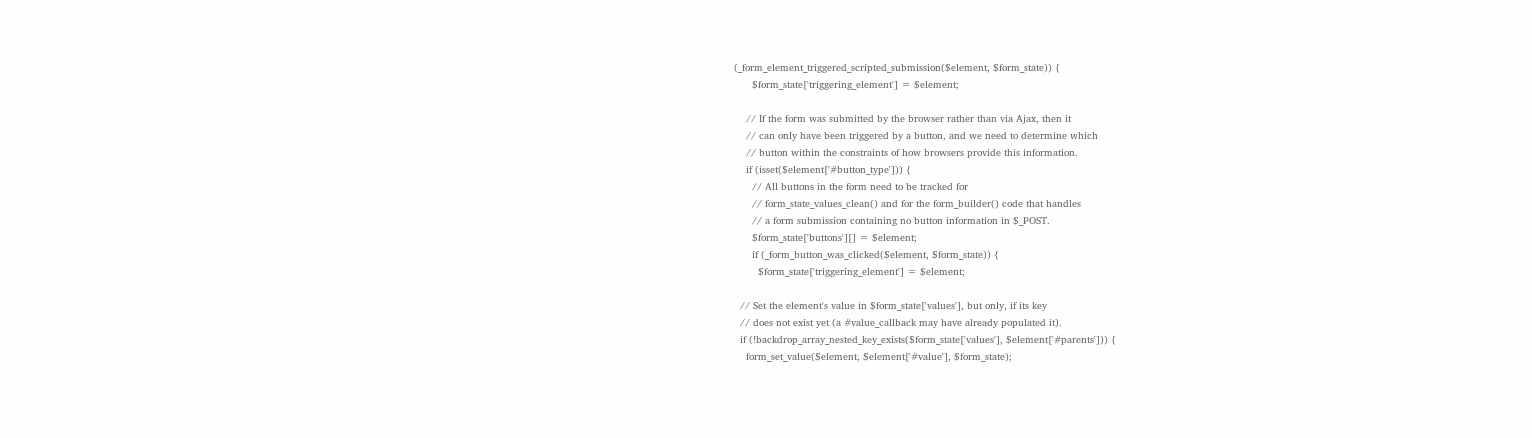(_form_element_triggered_scripted_submission($element, $form_state)) {
      $form_state['triggering_element'] = $element;

    // If the form was submitted by the browser rather than via Ajax, then it
    // can only have been triggered by a button, and we need to determine which
    // button within the constraints of how browsers provide this information.
    if (isset($element['#button_type'])) {
      // All buttons in the form need to be tracked for
      // form_state_values_clean() and for the form_builder() code that handles
      // a form submission containing no button information in $_POST.
      $form_state['buttons'][] = $element;
      if (_form_button_was_clicked($element, $form_state)) {
        $form_state['triggering_element'] = $element;

  // Set the element's value in $form_state['values'], but only, if its key
  // does not exist yet (a #value_callback may have already populated it).
  if (!backdrop_array_nested_key_exists($form_state['values'], $element['#parents'])) {
    form_set_value($element, $element['#value'], $form_state);